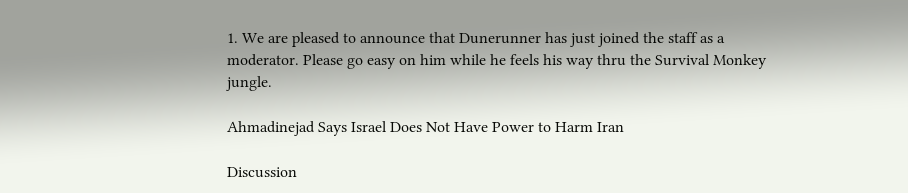1. We are pleased to announce that Dunerunner has just joined the staff as a moderator. Please go easy on him while he feels his way thru the Survival Monkey jungle.

Ahmadinejad Says Israel Does Not Have Power to Harm Iran

Discussion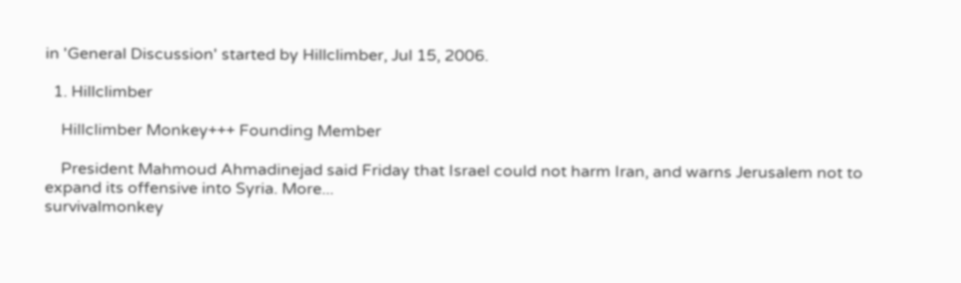in 'General Discussion' started by Hillclimber, Jul 15, 2006.

  1. Hillclimber

    Hillclimber Monkey+++ Founding Member

    President Mahmoud Ahmadinejad said Friday that Israel could not harm Iran, and warns Jerusalem not to expand its offensive into Syria. More...
survivalmonkey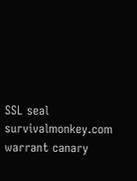SSL seal        survivalmonkey.com warrant canary